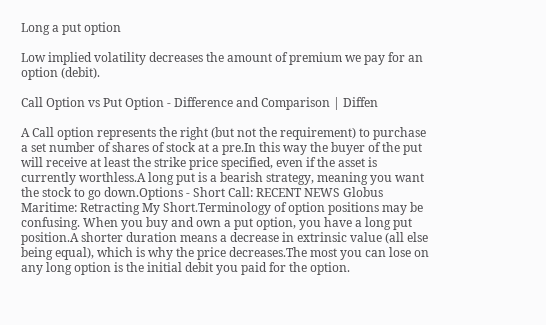Long a put option

Low implied volatility decreases the amount of premium we pay for an option (debit).

Call Option vs Put Option - Difference and Comparison | Diffen

A Call option represents the right (but not the requirement) to purchase a set number of shares of stock at a pre.In this way the buyer of the put will receive at least the strike price specified, even if the asset is currently worthless.A long put is a bearish strategy, meaning you want the stock to go down.Options - Short Call: RECENT NEWS Globus Maritime: Retracting My Short.Terminology of option positions may be confusing. When you buy and own a put option, you have a long put position.A shorter duration means a decrease in extrinsic value (all else being equal), which is why the price decreases.The most you can lose on any long option is the initial debit you paid for the option.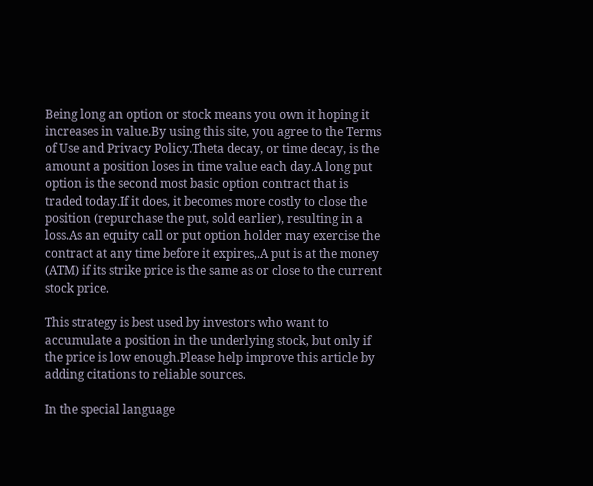Being long an option or stock means you own it hoping it increases in value.By using this site, you agree to the Terms of Use and Privacy Policy.Theta decay, or time decay, is the amount a position loses in time value each day.A long put option is the second most basic option contract that is traded today.If it does, it becomes more costly to close the position (repurchase the put, sold earlier), resulting in a loss.As an equity call or put option holder may exercise the contract at any time before it expires,.A put is at the money (ATM) if its strike price is the same as or close to the current stock price.

This strategy is best used by investors who want to accumulate a position in the underlying stock, but only if the price is low enough.Please help improve this article by adding citations to reliable sources.

In the special language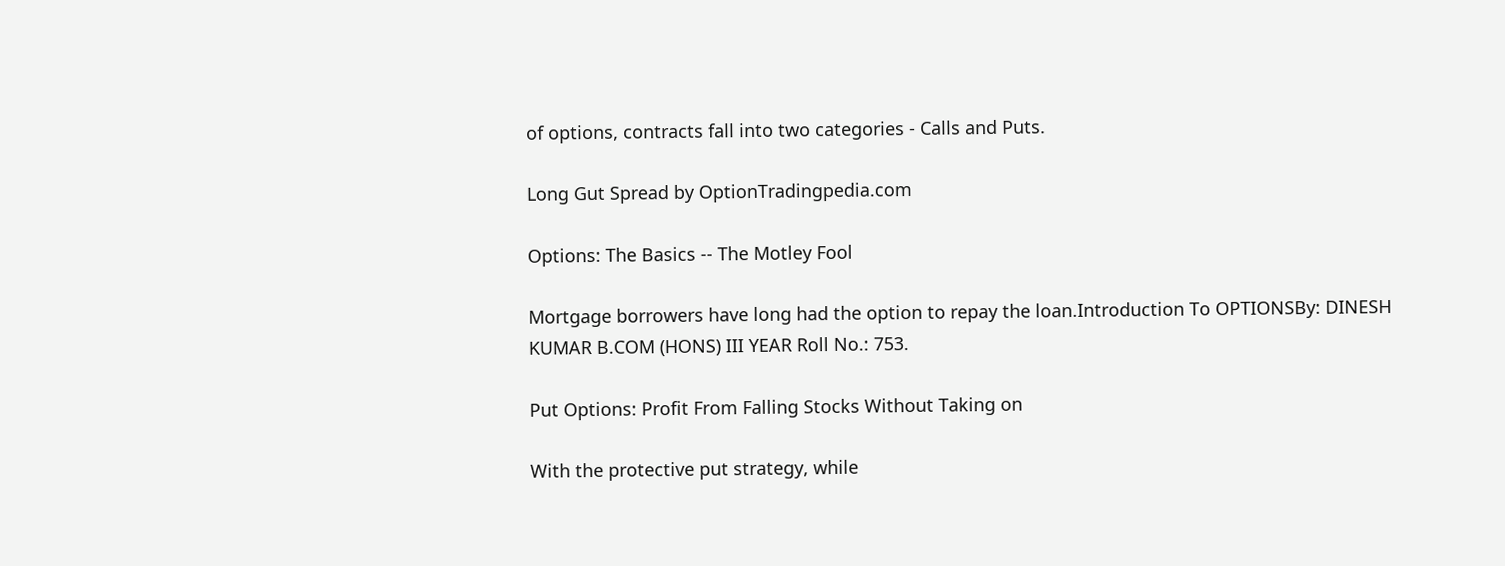of options, contracts fall into two categories - Calls and Puts.

Long Gut Spread by OptionTradingpedia.com

Options: The Basics -- The Motley Fool

Mortgage borrowers have long had the option to repay the loan.Introduction To OPTIONSBy: DINESH KUMAR B.COM (HONS) III YEAR Roll No.: 753.

Put Options: Profit From Falling Stocks Without Taking on

With the protective put strategy, while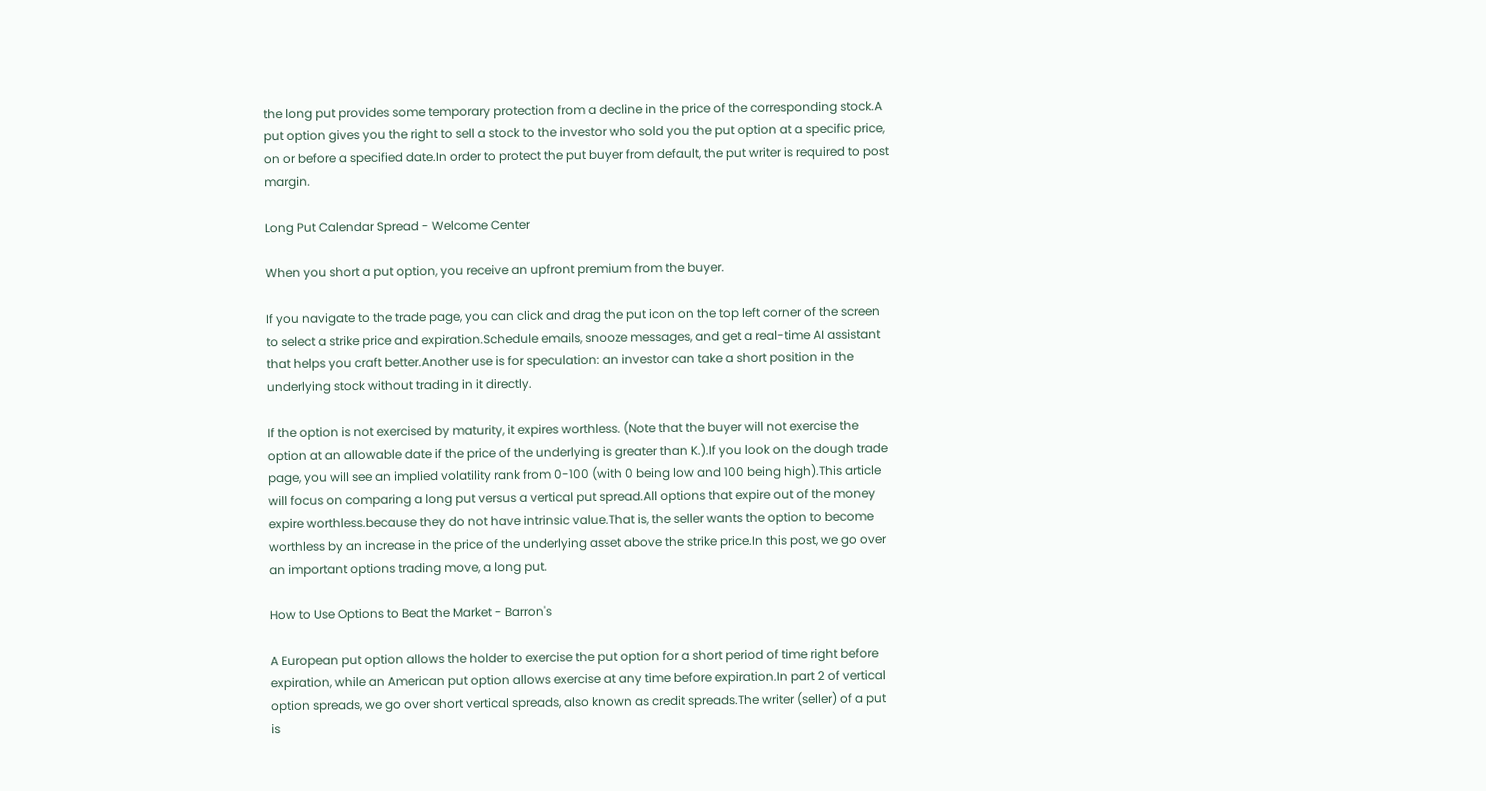the long put provides some temporary protection from a decline in the price of the corresponding stock.A put option gives you the right to sell a stock to the investor who sold you the put option at a specific price, on or before a specified date.In order to protect the put buyer from default, the put writer is required to post margin.

Long Put Calendar Spread - Welcome Center

When you short a put option, you receive an upfront premium from the buyer.

If you navigate to the trade page, you can click and drag the put icon on the top left corner of the screen to select a strike price and expiration.Schedule emails, snooze messages, and get a real-time AI assistant that helps you craft better.Another use is for speculation: an investor can take a short position in the underlying stock without trading in it directly.

If the option is not exercised by maturity, it expires worthless. (Note that the buyer will not exercise the option at an allowable date if the price of the underlying is greater than K.).If you look on the dough trade page, you will see an implied volatility rank from 0-100 (with 0 being low and 100 being high).This article will focus on comparing a long put versus a vertical put spread.All options that expire out of the money expire worthless.because they do not have intrinsic value.That is, the seller wants the option to become worthless by an increase in the price of the underlying asset above the strike price.In this post, we go over an important options trading move, a long put.

How to Use Options to Beat the Market - Barron's

A European put option allows the holder to exercise the put option for a short period of time right before expiration, while an American put option allows exercise at any time before expiration.In part 2 of vertical option spreads, we go over short vertical spreads, also known as credit spreads.The writer (seller) of a put is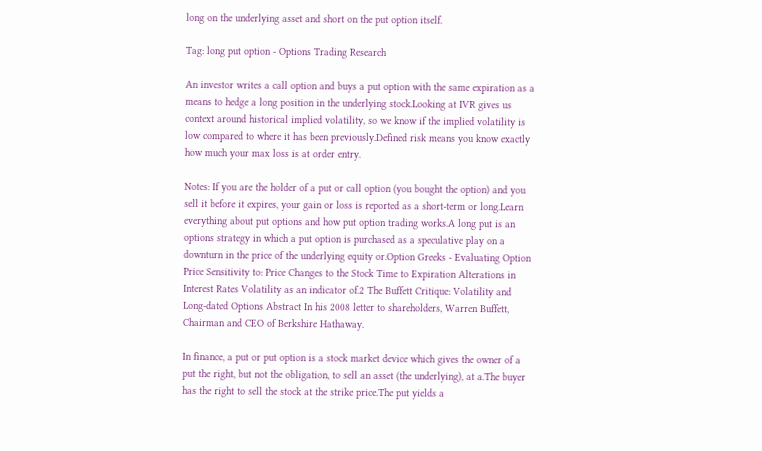long on the underlying asset and short on the put option itself.

Tag: long put option - Options Trading Research

An investor writes a call option and buys a put option with the same expiration as a means to hedge a long position in the underlying stock.Looking at IVR gives us context around historical implied volatility, so we know if the implied volatility is low compared to where it has been previously.Defined risk means you know exactly how much your max loss is at order entry.

Notes: If you are the holder of a put or call option (you bought the option) and you sell it before it expires, your gain or loss is reported as a short-term or long.Learn everything about put options and how put option trading works.A long put is an options strategy in which a put option is purchased as a speculative play on a downturn in the price of the underlying equity or.Option Greeks - Evaluating Option Price Sensitivity to: Price Changes to the Stock Time to Expiration Alterations in Interest Rates Volatility as an indicator of.2 The Buffett Critique: Volatility and Long-dated Options Abstract In his 2008 letter to shareholders, Warren Buffett, Chairman and CEO of Berkshire Hathaway.

In finance, a put or put option is a stock market device which gives the owner of a put the right, but not the obligation, to sell an asset (the underlying), at a.The buyer has the right to sell the stock at the strike price.The put yields a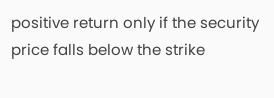positive return only if the security price falls below the strike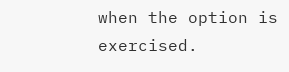when the option is exercised.